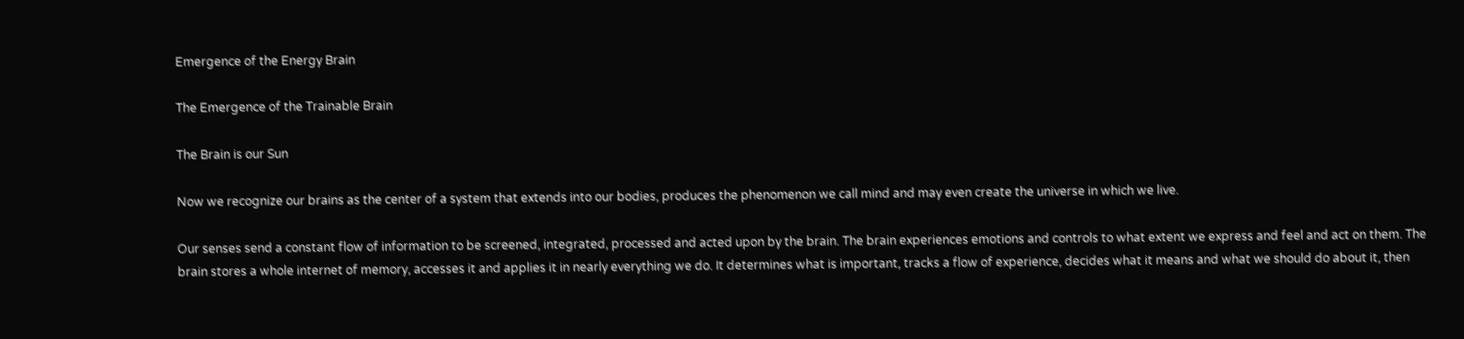Emergence of the Energy Brain

The Emergence of the Trainable Brain

The Brain is our Sun

Now we recognize our brains as the center of a system that extends into our bodies, produces the phenomenon we call mind and may even create the universe in which we live.

Our senses send a constant flow of information to be screened, integrated, processed and acted upon by the brain. The brain experiences emotions and controls to what extent we express and feel and act on them. The brain stores a whole internet of memory, accesses it and applies it in nearly everything we do. It determines what is important, tracks a flow of experience, decides what it means and what we should do about it, then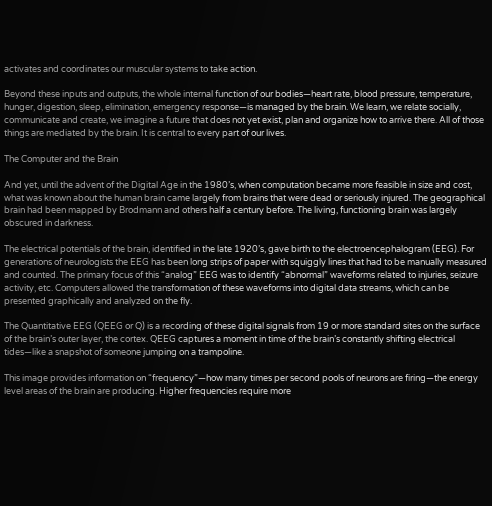activates and coordinates our muscular systems to take action.

Beyond these inputs and outputs, the whole internal function of our bodies—heart rate, blood pressure, temperature, hunger, digestion, sleep, elimination, emergency response—is managed by the brain. We learn, we relate socially, communicate and create, we imagine a future that does not yet exist, plan and organize how to arrive there. All of those things are mediated by the brain. It is central to every part of our lives.

The Computer and the Brain

And yet, until the advent of the Digital Age in the 1980’s, when computation became more feasible in size and cost, what was known about the human brain came largely from brains that were dead or seriously injured. The geographical brain had been mapped by Brodmann and others half a century before. The living, functioning brain was largely obscured in darkness.

The electrical potentials of the brain, identified in the late 1920’s, gave birth to the electroencephalogram (EEG). For generations of neurologists the EEG has been long strips of paper with squiggly lines that had to be manually measured and counted. The primary focus of this “analog” EEG was to identify “abnormal” waveforms related to injuries, seizure activity, etc. Computers allowed the transformation of these waveforms into digital data streams, which can be presented graphically and analyzed on the fly.

The Quantitative EEG (QEEG or Q) is a recording of these digital signals from 19 or more standard sites on the surface of the brain’s outer layer, the cortex. QEEG captures a moment in time of the brain’s constantly shifting electrical tides—like a snapshot of someone jumping on a trampoline.

This image provides information on “frequency”—how many times per second pools of neurons are firing—the energy level areas of the brain are producing. Higher frequencies require more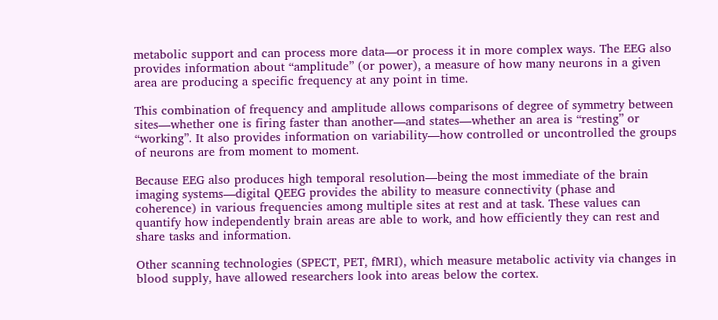metabolic support and can process more data—or process it in more complex ways. The EEG also provides information about “amplitude” (or power), a measure of how many neurons in a given area are producing a specific frequency at any point in time.

This combination of frequency and amplitude allows comparisons of degree of symmetry between sites—whether one is firing faster than another—and states—whether an area is “resting” or “working”. It also provides information on variability—how controlled or uncontrolled the groups of neurons are from moment to moment.

Because EEG also produces high temporal resolution—being the most immediate of the brain imaging systems—digital QEEG provides the ability to measure connectivity (phase and coherence) in various frequencies among multiple sites at rest and at task. These values can quantify how independently brain areas are able to work, and how efficiently they can rest and share tasks and information.

Other scanning technologies (SPECT, PET, fMRI), which measure metabolic activity via changes in blood supply, have allowed researchers look into areas below the cortex.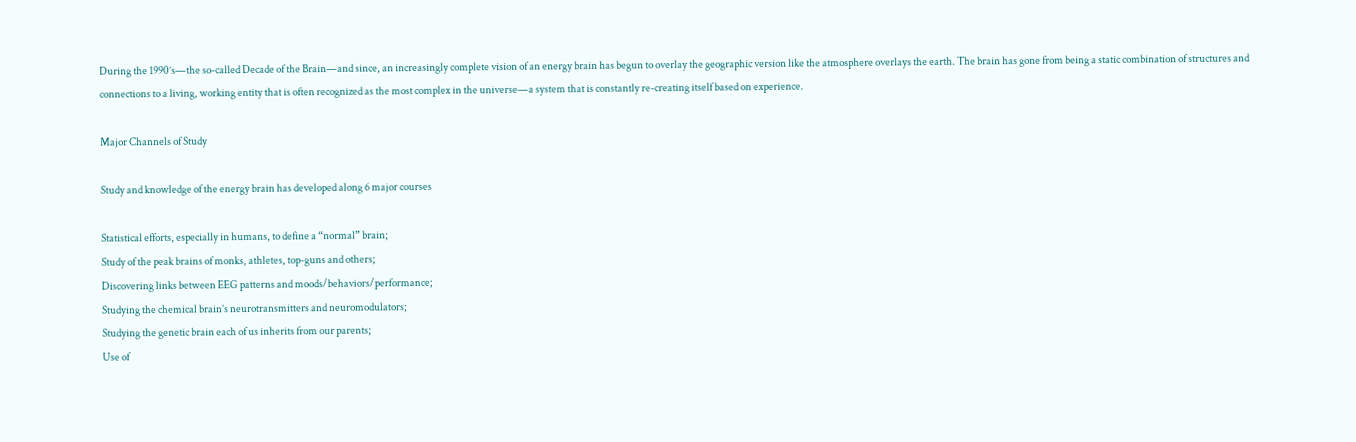During the 1990’s—the so-called Decade of the Brain—and since, an increasingly complete vision of an energy brain has begun to overlay the geographic version like the atmosphere overlays the earth. The brain has gone from being a static combination of structures and connections to a living, working entity that is often recognized as the most complex in the universe—a system that is constantly re-creating itself based on experience.

Major Channels of Study

Study and knowledge of the energy brain has developed along 6 major courses

Statistical efforts, especially in humans, to define a “normal” brain;
Study of the peak brains of monks, athletes, top-guns and others;
Discovering links between EEG patterns and moods/behaviors/performance;
Studying the chemical brain’s neurotransmitters and neuromodulators;
Studying the genetic brain each of us inherits from our parents;
Use of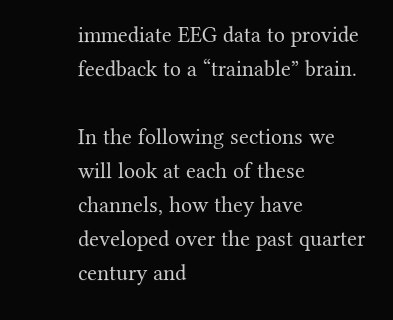immediate EEG data to provide feedback to a “trainable” brain.

In the following sections we will look at each of these channels, how they have developed over the past quarter century and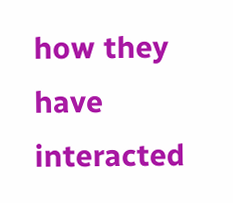how they have interacted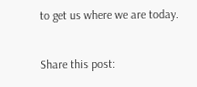to get us where we are today.

Share this post: